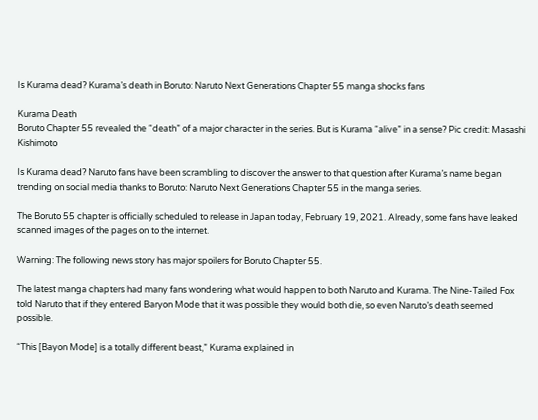Is Kurama dead? Kurama’s death in Boruto: Naruto Next Generations Chapter 55 manga shocks fans

Kurama Death
Boruto Chapter 55 revealed the “death” of a major character in the series. But is Kurama “alive” in a sense? Pic credit: Masashi Kishimoto

Is Kurama dead? Naruto fans have been scrambling to discover the answer to that question after Kurama’s name began trending on social media thanks to Boruto: Naruto Next Generations Chapter 55 in the manga series.

The Boruto 55 chapter is officially scheduled to release in Japan today, February 19, 2021. Already, some fans have leaked scanned images of the pages on to the internet.

Warning: The following news story has major spoilers for Boruto Chapter 55.

The latest manga chapters had many fans wondering what would happen to both Naruto and Kurama. The Nine-Tailed Fox told Naruto that if they entered Baryon Mode that it was possible they would both die, so even Naruto’s death seemed possible.

“This [Bayon Mode] is a totally different beast,” Kurama explained in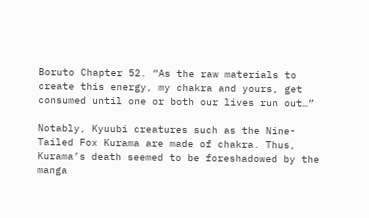Boruto Chapter 52. “As the raw materials to create this energy, my chakra and yours, get consumed until one or both our lives run out…”

Notably, Kyuubi creatures such as the Nine-Tailed Fox Kurama are made of chakra. Thus, Kurama’s death seemed to be foreshadowed by the manga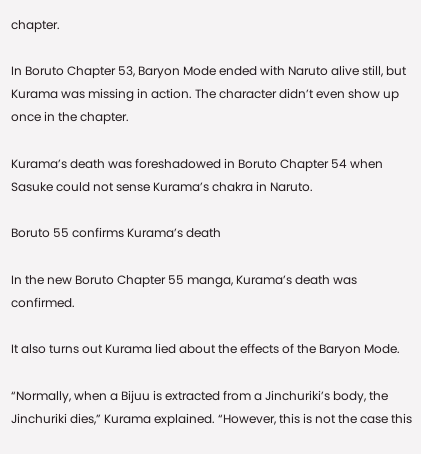chapter.

In Boruto Chapter 53, Baryon Mode ended with Naruto alive still, but Kurama was missing in action. The character didn’t even show up once in the chapter.

Kurama’s death was foreshadowed in Boruto Chapter 54 when Sasuke could not sense Kurama’s chakra in Naruto.

Boruto 55 confirms Kurama’s death

In the new Boruto Chapter 55 manga, Kurama’s death was confirmed.

It also turns out Kurama lied about the effects of the Baryon Mode.

“Normally, when a Bijuu is extracted from a Jinchuriki’s body, the Jinchuriki dies,” Kurama explained. “However, this is not the case this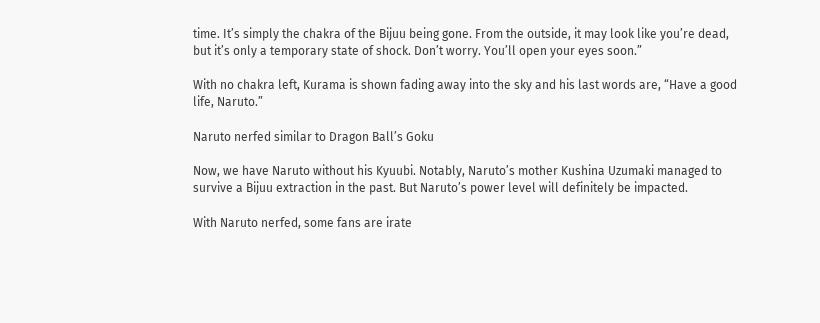time. It’s simply the chakra of the Bijuu being gone. From the outside, it may look like you’re dead, but it’s only a temporary state of shock. Don’t worry. You’ll open your eyes soon.”

With no chakra left, Kurama is shown fading away into the sky and his last words are, “Have a good life, Naruto.”

Naruto nerfed similar to Dragon Ball’s Goku

Now, we have Naruto without his Kyuubi. Notably, Naruto’s mother Kushina Uzumaki managed to survive a Bijuu extraction in the past. But Naruto’s power level will definitely be impacted.

With Naruto nerfed, some fans are irate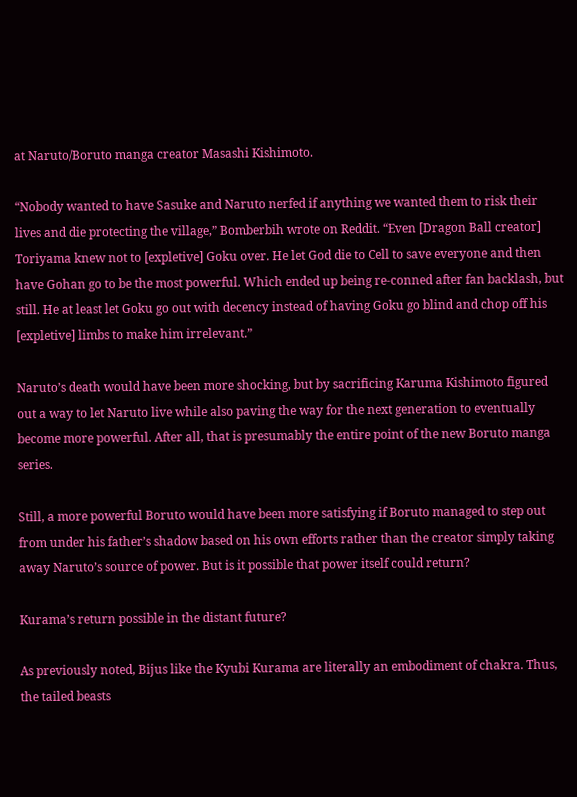at Naruto/Boruto manga creator Masashi Kishimoto.

“Nobody wanted to have Sasuke and Naruto nerfed if anything we wanted them to risk their lives and die protecting the village,” Bomberbih wrote on Reddit. “Even [Dragon Ball creator] Toriyama knew not to [expletive] Goku over. He let God die to Cell to save everyone and then have Gohan go to be the most powerful. Which ended up being re-conned after fan backlash, but still. He at least let Goku go out with decency instead of having Goku go blind and chop off his [expletive] limbs to make him irrelevant.”

Naruto’s death would have been more shocking, but by sacrificing Karuma Kishimoto figured out a way to let Naruto live while also paving the way for the next generation to eventually become more powerful. After all, that is presumably the entire point of the new Boruto manga series.

Still, a more powerful Boruto would have been more satisfying if Boruto managed to step out from under his father’s shadow based on his own efforts rather than the creator simply taking away Naruto’s source of power. But is it possible that power itself could return?

Kurama’s return possible in the distant future?

As previously noted, Bijus like the Kyubi Kurama are literally an embodiment of chakra. Thus, the tailed beasts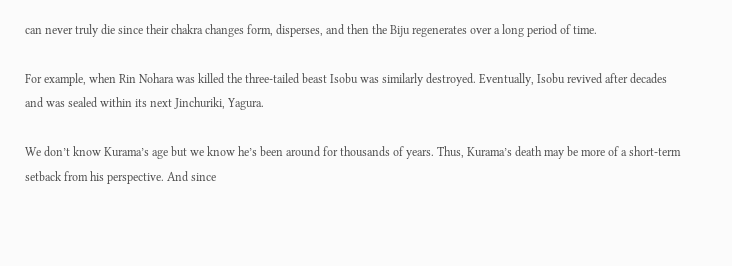can never truly die since their chakra changes form, disperses, and then the Biju regenerates over a long period of time.

For example, when Rin Nohara was killed the three-tailed beast Isobu was similarly destroyed. Eventually, Isobu revived after decades and was sealed within its next Jinchuriki, Yagura.

We don’t know Kurama’s age but we know he’s been around for thousands of years. Thus, Kurama’s death may be more of a short-term setback from his perspective. And since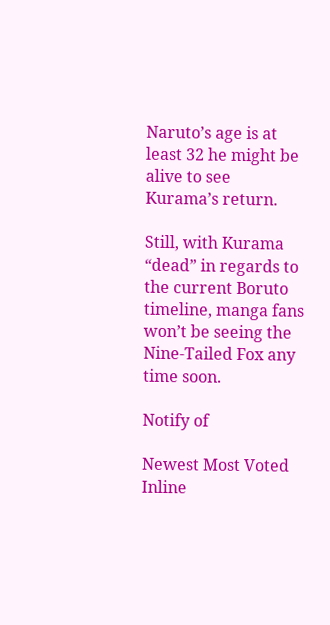Naruto’s age is at least 32 he might be alive to see Kurama’s return.

Still, with Kurama “dead” in regards to the current Boruto timeline, manga fans won’t be seeing the Nine-Tailed Fox any time soon.

Notify of

Newest Most Voted
Inline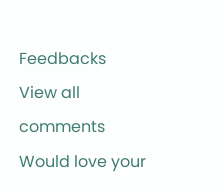Feedbacks
View all comments
Would love your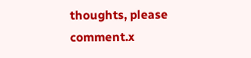thoughts, please comment.x